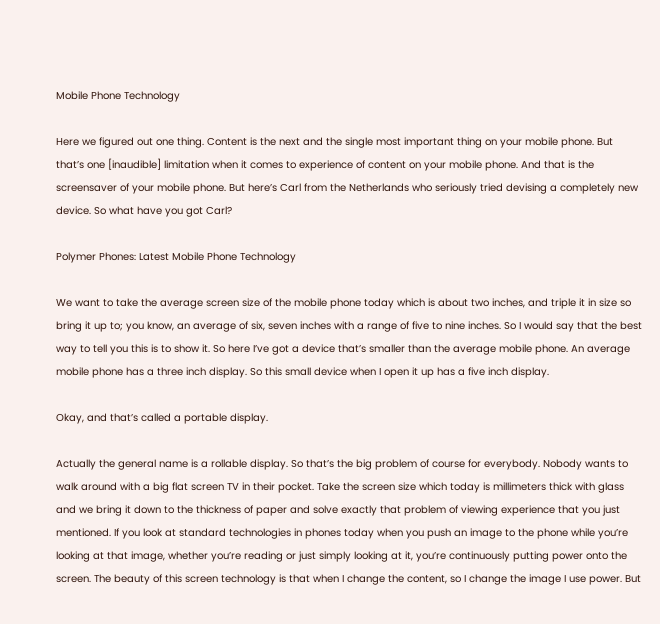Mobile Phone Technology

Here we figured out one thing. Content is the next and the single most important thing on your mobile phone. But that’s one [inaudible] limitation when it comes to experience of content on your mobile phone. And that is the screensaver of your mobile phone. But here’s Carl from the Netherlands who seriously tried devising a completely new device. So what have you got Carl?

Polymer Phones: Latest Mobile Phone Technology

We want to take the average screen size of the mobile phone today which is about two inches, and triple it in size so bring it up to; you know, an average of six, seven inches with a range of five to nine inches. So I would say that the best way to tell you this is to show it. So here I’ve got a device that’s smaller than the average mobile phone. An average mobile phone has a three inch display. So this small device when I open it up has a five inch display.

Okay, and that’s called a portable display.

Actually the general name is a rollable display. So that’s the big problem of course for everybody. Nobody wants to walk around with a big flat screen TV in their pocket. Take the screen size which today is millimeters thick with glass and we bring it down to the thickness of paper and solve exactly that problem of viewing experience that you just mentioned. If you look at standard technologies in phones today when you push an image to the phone while you’re looking at that image, whether you’re reading or just simply looking at it, you’re continuously putting power onto the screen. The beauty of this screen technology is that when I change the content, so I change the image I use power. But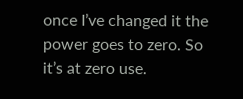once I’ve changed it the power goes to zero. So it’s at zero use.